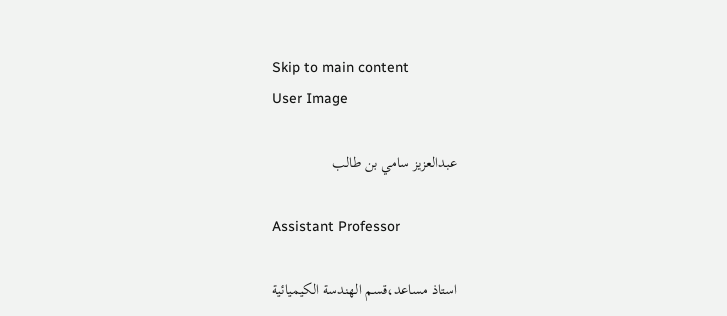Skip to main content
User Image

عبدالعزيز سامي بن طالب

Assistant Professor

استاذ مساعد،قسم الهندسة الكيميائية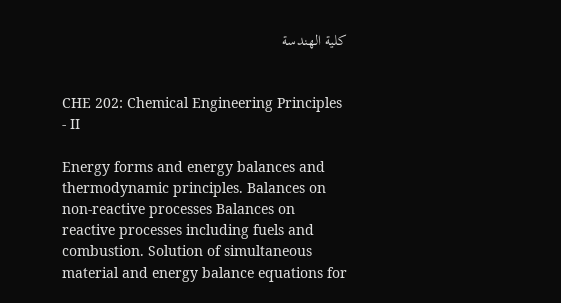كلية الهندسة


CHE 202: Chemical Engineering Principles - II

Energy forms and energy balances and thermodynamic principles. Balances on non-reactive processes Balances on reactive processes including fuels and combustion. Solution of simultaneous material and energy balance equations for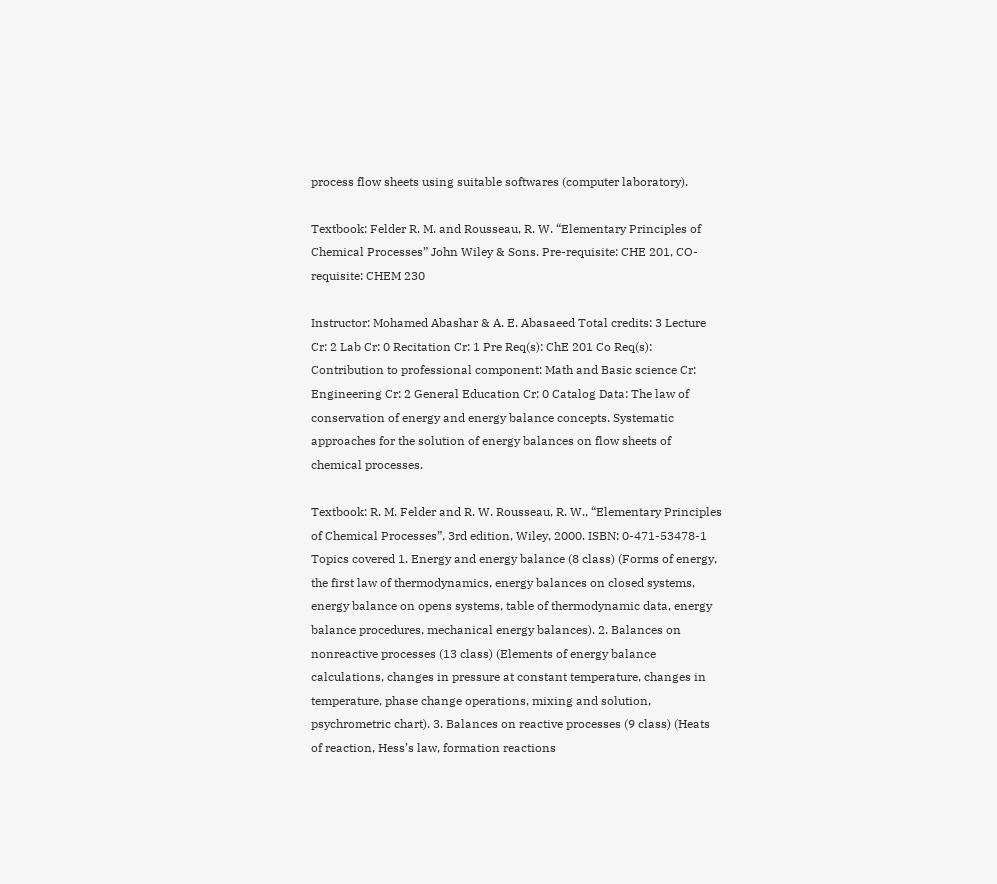process flow sheets using suitable softwares (computer laboratory).

Textbook: Felder R. M. and Rousseau, R. W. “Elementary Principles of Chemical Processes” John Wiley & Sons. Pre-requisite: CHE 201, CO-requisite: CHEM 230

Instructor: Mohamed Abashar & A. E. Abasaeed Total credits: 3 Lecture Cr: 2 Lab Cr: 0 Recitation Cr: 1 Pre Req(s): ChE 201 Co Req(s): Contribution to professional component: Math and Basic science Cr: Engineering Cr: 2 General Education Cr: 0 Catalog Data: The law of conservation of energy and energy balance concepts. Systematic approaches for the solution of energy balances on flow sheets of chemical processes.

Textbook: R. M. Felder and R. W. Rousseau, R. W., “Elementary Principles of Chemical Processes”, 3rd edition, Wiley, 2000. ISBN: 0-471-53478-1 Topics covered 1. Energy and energy balance (8 class) (Forms of energy, the first law of thermodynamics, energy balances on closed systems, energy balance on opens systems, table of thermodynamic data, energy balance procedures, mechanical energy balances). 2. Balances on nonreactive processes (13 class) (Elements of energy balance calculations, changes in pressure at constant temperature, changes in temperature, phase change operations, mixing and solution, psychrometric chart). 3. Balances on reactive processes (9 class) (Heats of reaction, Hess’s law, formation reactions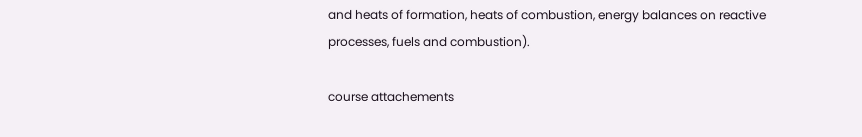and heats of formation, heats of combustion, energy balances on reactive processes, fuels and combustion).

course attachements